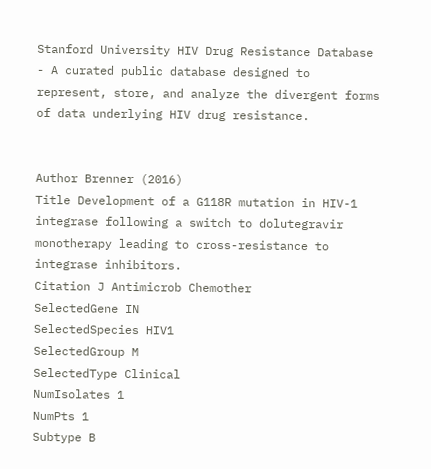Stanford University HIV Drug Resistance Database - A curated public database designed to represent, store, and analyze the divergent forms of data underlying HIV drug resistance.


Author Brenner (2016)
Title Development of a G118R mutation in HIV-1 integrase following a switch to dolutegravir monotherapy leading to cross-resistance to integrase inhibitors.
Citation J Antimicrob Chemother
SelectedGene IN
SelectedSpecies HIV1
SelectedGroup M
SelectedType Clinical
NumIsolates 1
NumPts 1
Subtype B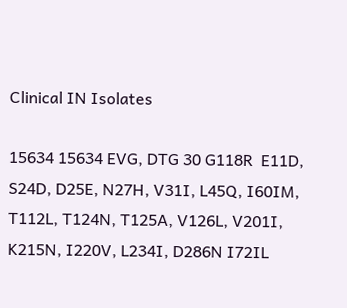Clinical IN Isolates

15634 15634 EVG, DTG 30 G118R  E11D, S24D, D25E, N27H, V31I, L45Q, I60IM, T112L, T124N, T125A, V126L, V201I, K215N, I220V, L234I, D286N I72IL